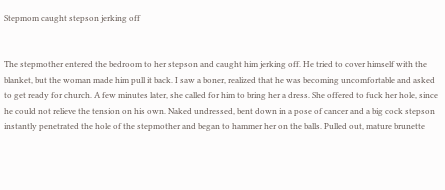Stepmom caught stepson jerking off


The stepmother entered the bedroom to her stepson and caught him jerking off. He tried to cover himself with the blanket, but the woman made him pull it back. I saw a boner, realized that he was becoming uncomfortable and asked to get ready for church. A few minutes later, she called for him to bring her a dress. She offered to fuck her hole, since he could not relieve the tension on his own. Naked undressed, bent down in a pose of cancer and a big cock stepson instantly penetrated the hole of the stepmother and began to hammer her on the balls. Pulled out, mature brunette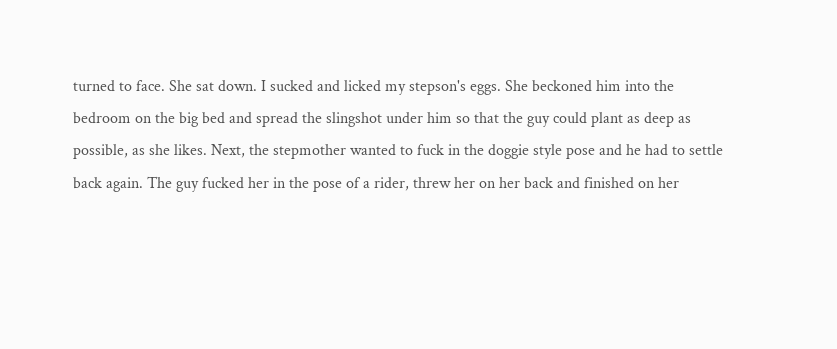turned to face. She sat down. I sucked and licked my stepson's eggs. She beckoned him into the bedroom on the big bed and spread the slingshot under him so that the guy could plant as deep as possible, as she likes. Next, the stepmother wanted to fuck in the doggie style pose and he had to settle back again. The guy fucked her in the pose of a rider, threw her on her back and finished on her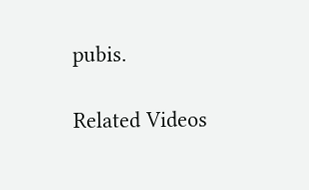pubis.

Related Videos